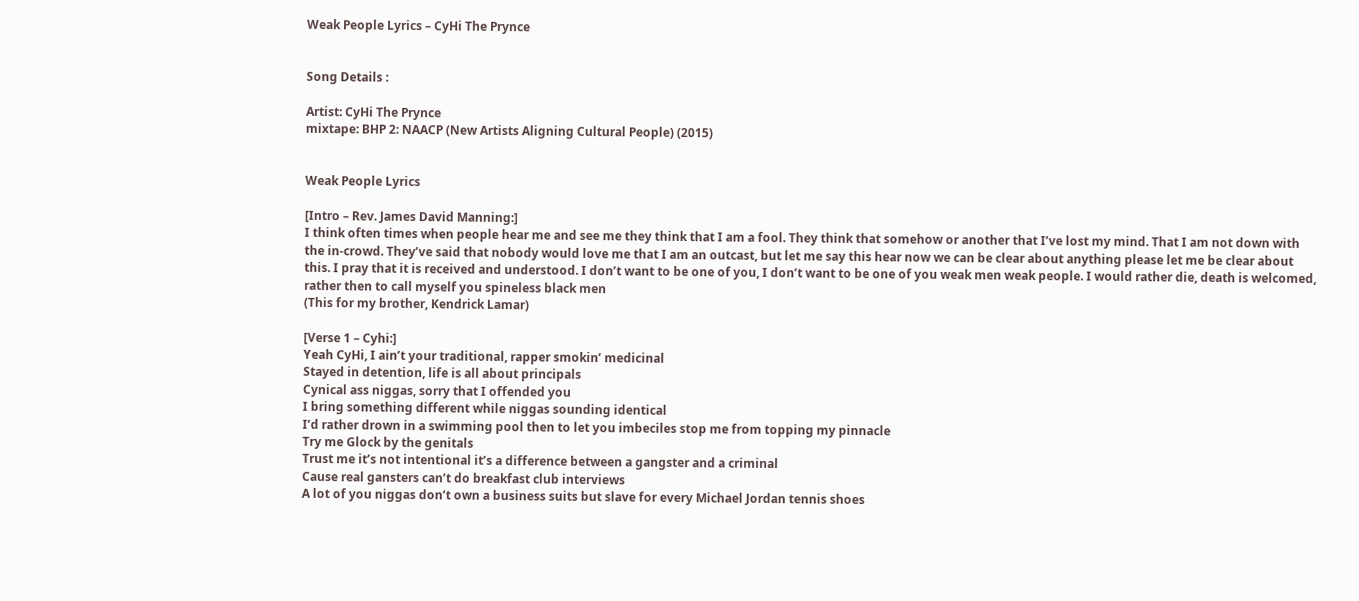Weak People Lyrics – CyHi The Prynce


Song Details :

Artist: CyHi The Prynce
mixtape: BHP 2: NAACP (New Artists Aligning Cultural People) (2015)


Weak People Lyrics

[Intro – Rev. James David Manning:]
I think often times when people hear me and see me they think that I am a fool. They think that somehow or another that I’ve lost my mind. That I am not down with the in-crowd. They’ve said that nobody would love me that I am an outcast, but let me say this hear now we can be clear about anything please let me be clear about this. I pray that it is received and understood. I don’t want to be one of you, I don’t want to be one of you weak men weak people. I would rather die, death is welcomed, rather then to call myself you spineless black men
(This for my brother, Kendrick Lamar)

[Verse 1 – Cyhi:]
Yeah CyHi, I ain’t your traditional, rapper smokin’ medicinal
Stayed in detention, life is all about principals
Cynical ass niggas, sorry that I offended you
I bring something different while niggas sounding identical
I’d rather drown in a swimming pool then to let you imbeciles stop me from topping my pinnacle
Try me Glock by the genitals
Trust me it’s not intentional it’s a difference between a gangster and a criminal
Cause real gansters can’t do breakfast club interviews
A lot of you niggas don’t own a business suits but slave for every Michael Jordan tennis shoes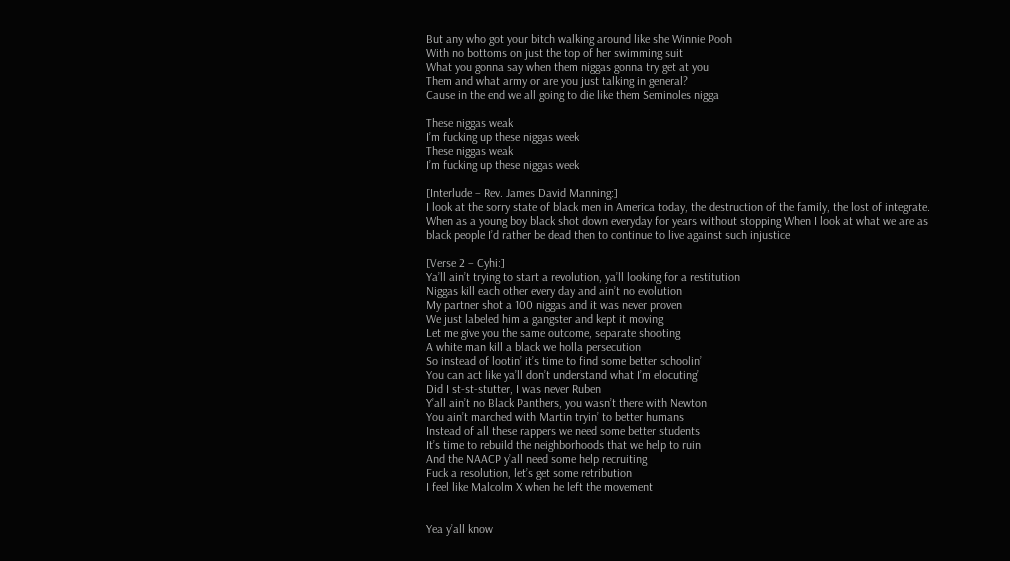But any who got your bitch walking around like she Winnie Pooh
With no bottoms on just the top of her swimming suit
What you gonna say when them niggas gonna try get at you
Them and what army or are you just talking in general?
Cause in the end we all going to die like them Seminoles nigga

These niggas weak
I’m fucking up these niggas week
These niggas weak
I’m fucking up these niggas week

[Interlude – Rev. James David Manning:]
I look at the sorry state of black men in America today, the destruction of the family, the lost of integrate. When as a young boy black shot down everyday for years without stopping When I look at what we are as black people I’d rather be dead then to continue to live against such injustice

[Verse 2 – Cyhi:]
Ya’ll ain’t trying to start a revolution, ya’ll looking for a restitution
Niggas kill each other every day and ain’t no evolution
My partner shot a 100 niggas and it was never proven
We just labeled him a gangster and kept it moving
Let me give you the same outcome, separate shooting
A white man kill a black we holla persecution
So instead of lootin’ it’s time to find some better schoolin’
You can act like ya’ll don’t understand what I’m elocuting’
Did I st-st-stutter, I was never Ruben
Y’all ain’t no Black Panthers, you wasn’t there with Newton
You ain’t marched with Martin tryin’ to better humans
Instead of all these rappers we need some better students
It’s time to rebuild the neighborhoods that we help to ruin
And the NAACP y’all need some help recruiting
Fuck a resolution, let’s get some retribution
I feel like Malcolm X when he left the movement


Yea y’all know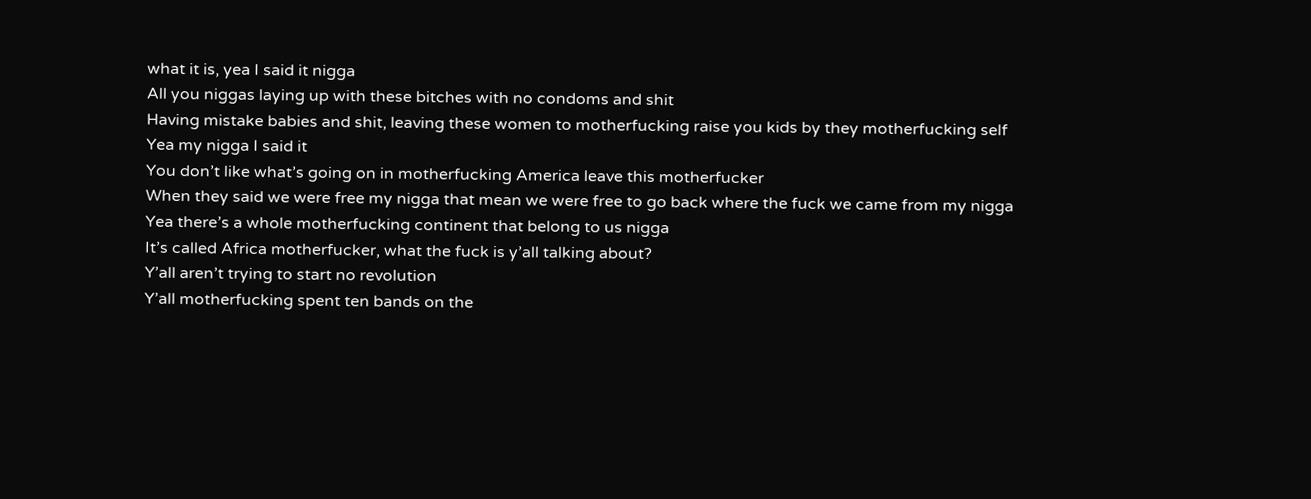what it is, yea I said it nigga
All you niggas laying up with these bitches with no condoms and shit
Having mistake babies and shit, leaving these women to motherfucking raise you kids by they motherfucking self
Yea my nigga I said it
You don’t like what’s going on in motherfucking America leave this motherfucker
When they said we were free my nigga that mean we were free to go back where the fuck we came from my nigga
Yea there’s a whole motherfucking continent that belong to us nigga
It’s called Africa motherfucker, what the fuck is y’all talking about?
Y’all aren’t trying to start no revolution
Y’all motherfucking spent ten bands on the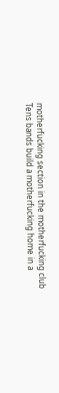motherfucking section in the motherfucking club
Tens bands build a motherfucking home in a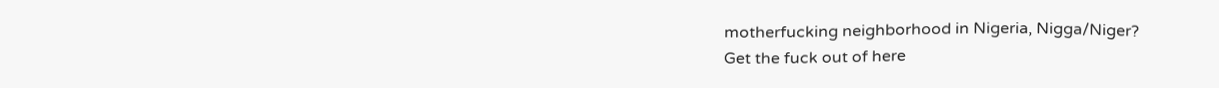motherfucking neighborhood in Nigeria, Nigga/Niger?
Get the fuck out of here